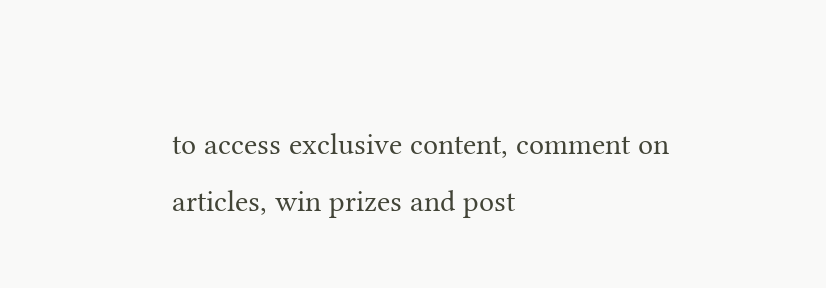to access exclusive content, comment on articles, win prizes and post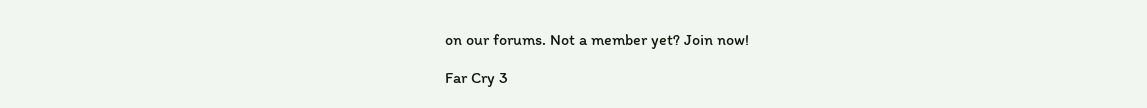on our forums. Not a member yet? Join now!

Far Cry 3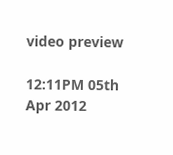video preview

12:11PM 05th Apr 2012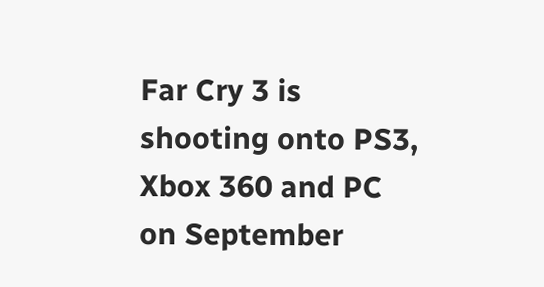Far Cry 3 is shooting onto PS3, Xbox 360 and PC on September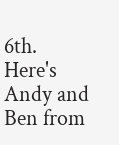6th. Here's Andy and Ben from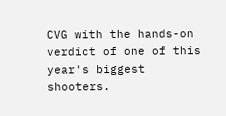CVG with the hands-on verdict of one of this year's biggest shooters.